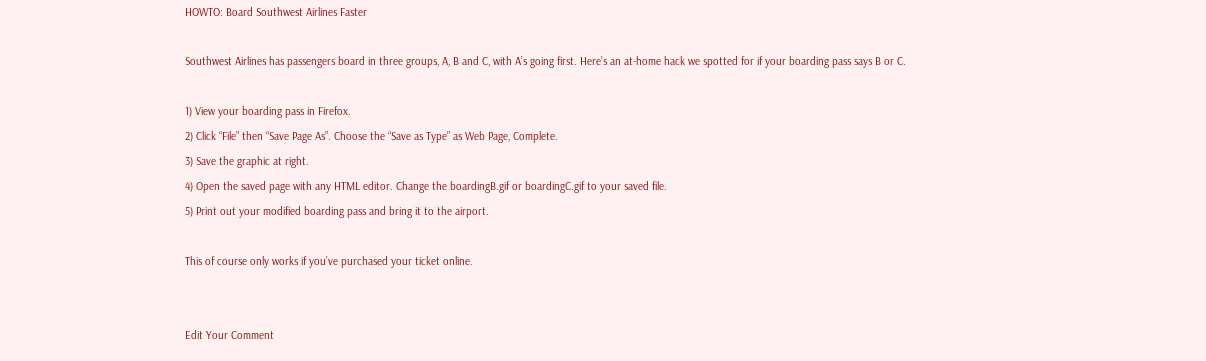HOWTO: Board Southwest Airlines Faster

Southwest Airlines has passengers board in three groups, A, B and C, with A’s going first. Here’s an at-home hack we spotted for if your boarding pass says B or C.

1) View your boarding pass in Firefox.
2) Click “File” then “Save Page As”. Choose the “Save as Type” as Web Page, Complete.
3) Save the graphic at right.
4) Open the saved page with any HTML editor. Change the boardingB.gif or boardingC.gif to your saved file.
5) Print out your modified boarding pass and bring it to the airport.

This of course only works if you’ve purchased your ticket online.


Edit Your Comment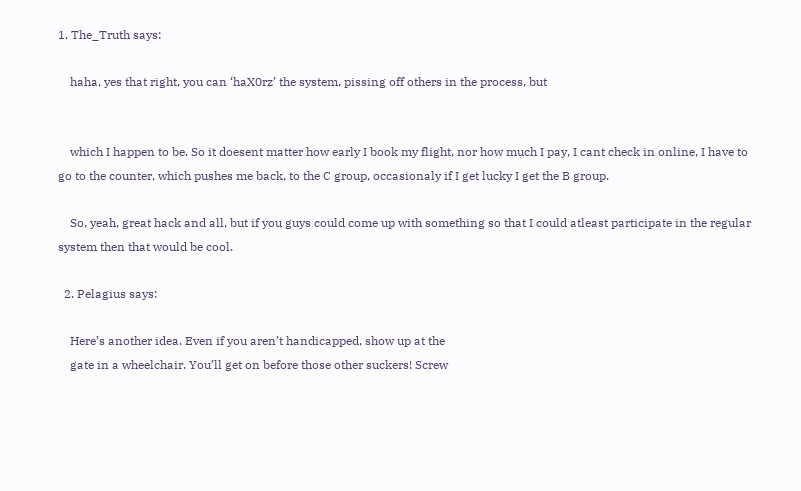1. The_Truth says:

    haha, yes that right, you can ‘haX0rz’ the system, pissing off others in the process, but


    which I happen to be. So it doesent matter how early I book my flight, nor how much I pay, I cant check in online, I have to go to the counter, which pushes me back, to the C group, occasionaly if I get lucky I get the B group.

    So, yeah, great hack and all, but if you guys could come up with something so that I could atleast participate in the regular system then that would be cool.

  2. Pelagius says:

    Here’s another idea. Even if you aren’t handicapped, show up at the
    gate in a wheelchair. You’ll get on before those other suckers! Screw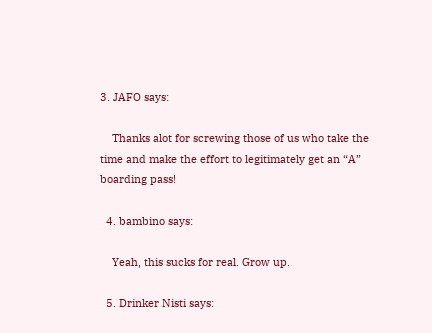3. JAFO says:

    Thanks alot for screwing those of us who take the time and make the effort to legitimately get an “A” boarding pass!

  4. bambino says:

    Yeah, this sucks for real. Grow up.

  5. Drinker Nisti says: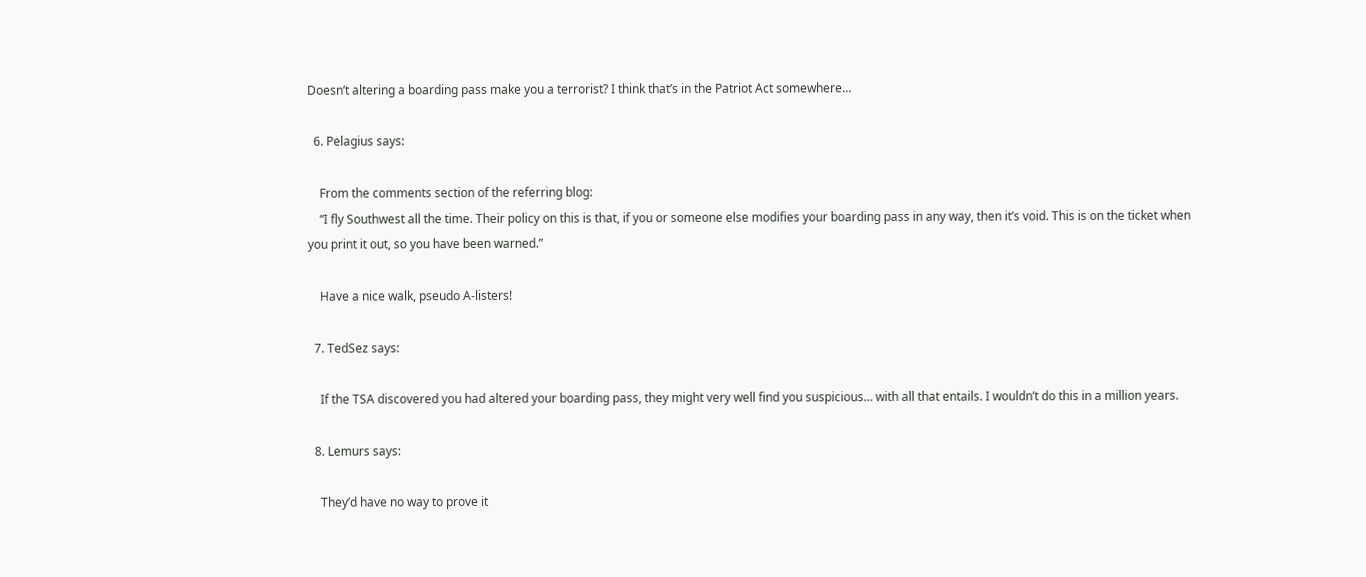Doesn’t altering a boarding pass make you a terrorist? I think that’s in the Patriot Act somewhere…

  6. Pelagius says:

    From the comments section of the referring blog:
    “I fly Southwest all the time. Their policy on this is that, if you or someone else modifies your boarding pass in any way, then it’s void. This is on the ticket when you print it out, so you have been warned.”

    Have a nice walk, pseudo A-listers!

  7. TedSez says:

    If the TSA discovered you had altered your boarding pass, they might very well find you suspicious… with all that entails. I wouldn’t do this in a million years.

  8. Lemurs says:

    They’d have no way to prove it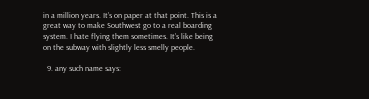in a million years. It’s on paper at that point. This is a great way to make Southwest go to a real boarding system. I hate flying them sometimes. It’s like being on the subway with slightly less smelly people.

  9. any such name says: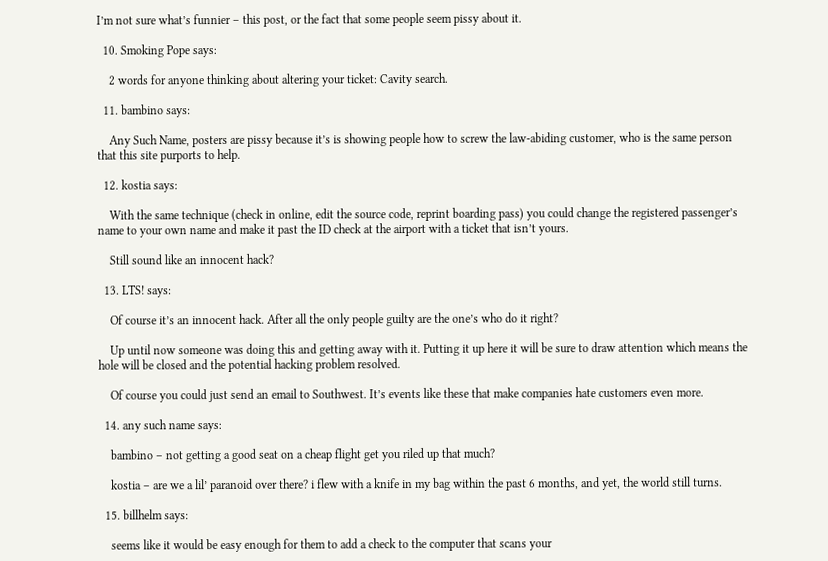I’m not sure what’s funnier – this post, or the fact that some people seem pissy about it.

  10. Smoking Pope says:

    2 words for anyone thinking about altering your ticket: Cavity search.

  11. bambino says:

    Any Such Name, posters are pissy because it’s is showing people how to screw the law-abiding customer, who is the same person that this site purports to help.

  12. kostia says:

    With the same technique (check in online, edit the source code, reprint boarding pass) you could change the registered passenger’s name to your own name and make it past the ID check at the airport with a ticket that isn’t yours.

    Still sound like an innocent hack?

  13. LTS! says:

    Of course it’s an innocent hack. After all the only people guilty are the one’s who do it right?

    Up until now someone was doing this and getting away with it. Putting it up here it will be sure to draw attention which means the hole will be closed and the potential hacking problem resolved.

    Of course you could just send an email to Southwest. It’s events like these that make companies hate customers even more.

  14. any such name says:

    bambino – not getting a good seat on a cheap flight get you riled up that much?

    kostia – are we a lil’ paranoid over there? i flew with a knife in my bag within the past 6 months, and yet, the world still turns.

  15. billhelm says:

    seems like it would be easy enough for them to add a check to the computer that scans your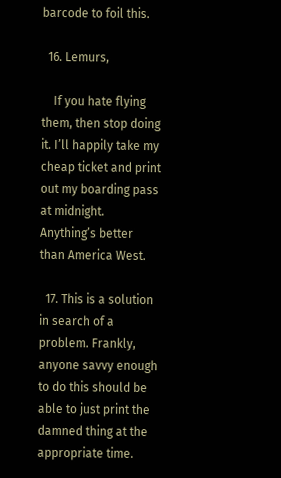barcode to foil this.

  16. Lemurs,

    If you hate flying them, then stop doing it. I’ll happily take my cheap ticket and print out my boarding pass at midnight. Anything’s better than America West.

  17. This is a solution in search of a problem. Frankly, anyone savvy enough to do this should be able to just print the damned thing at the appropriate time.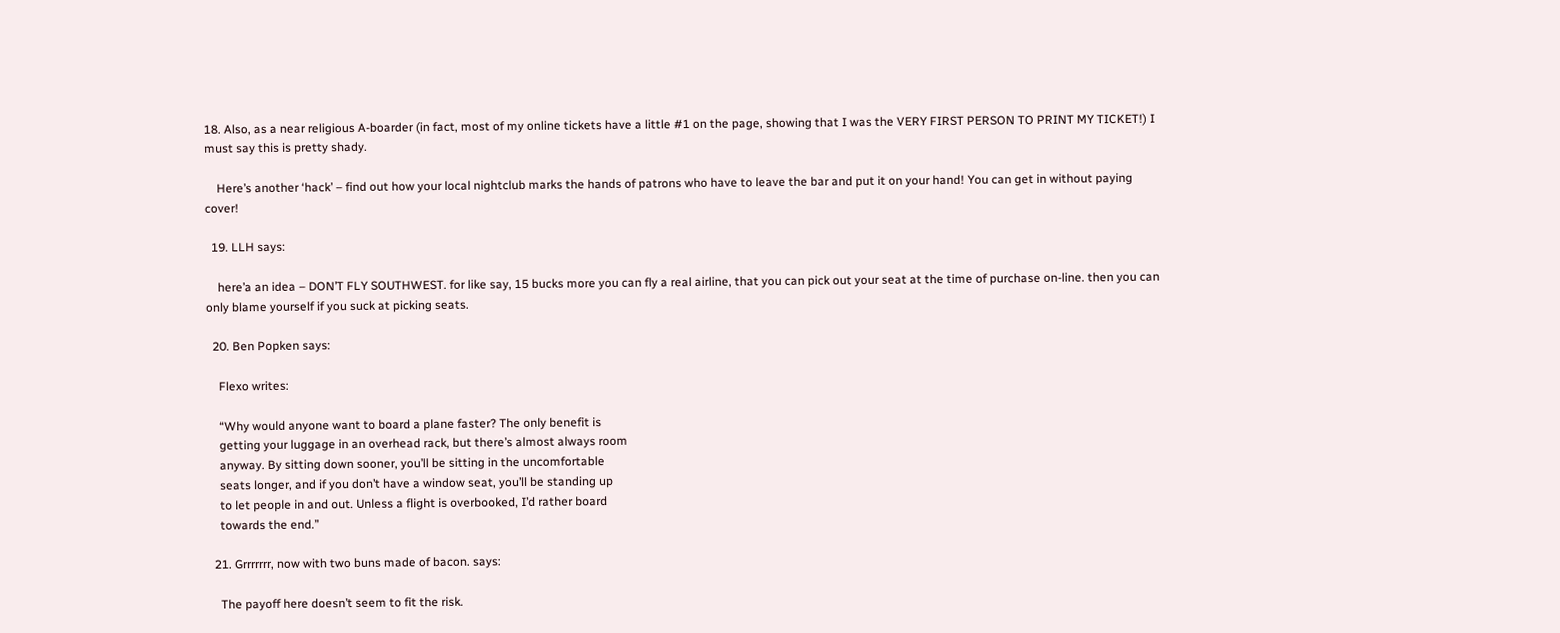18. Also, as a near religious A-boarder (in fact, most of my online tickets have a little #1 on the page, showing that I was the VERY FIRST PERSON TO PRINT MY TICKET!) I must say this is pretty shady.

    Here’s another ‘hack’ – find out how your local nightclub marks the hands of patrons who have to leave the bar and put it on your hand! You can get in without paying cover!

  19. LLH says:

    here’a an idea – DON’T FLY SOUTHWEST. for like say, 15 bucks more you can fly a real airline, that you can pick out your seat at the time of purchase on-line. then you can only blame yourself if you suck at picking seats.

  20. Ben Popken says:

    Flexo writes:

    “Why would anyone want to board a plane faster? The only benefit is
    getting your luggage in an overhead rack, but there’s almost always room
    anyway. By sitting down sooner, you’ll be sitting in the uncomfortable
    seats longer, and if you don’t have a window seat, you’ll be standing up
    to let people in and out. Unless a flight is overbooked, I’d rather board
    towards the end.”

  21. Grrrrrrr, now with two buns made of bacon. says:

    The payoff here doesn’t seem to fit the risk.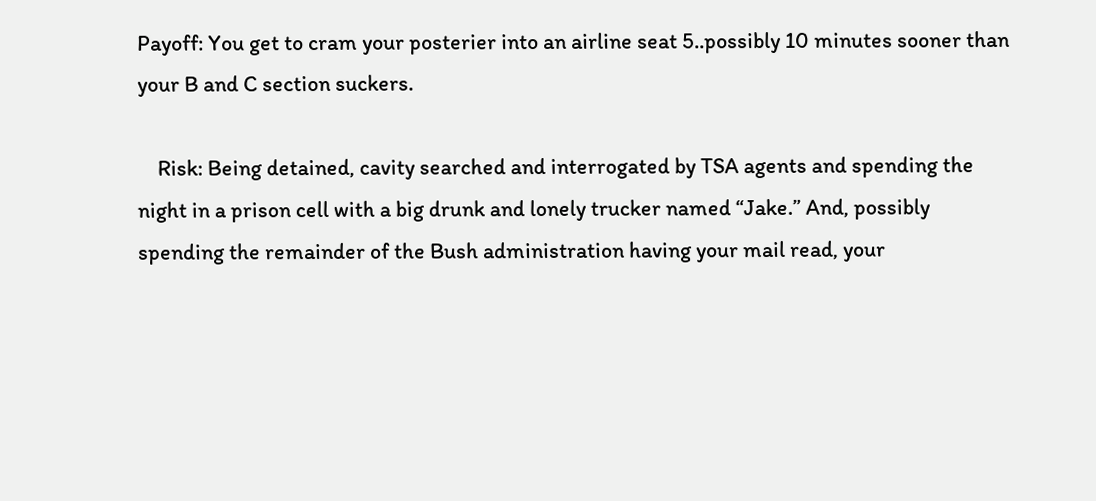Payoff: You get to cram your posterier into an airline seat 5..possibly 10 minutes sooner than your B and C section suckers.

    Risk: Being detained, cavity searched and interrogated by TSA agents and spending the night in a prison cell with a big drunk and lonely trucker named “Jake.” And, possibly spending the remainder of the Bush administration having your mail read, your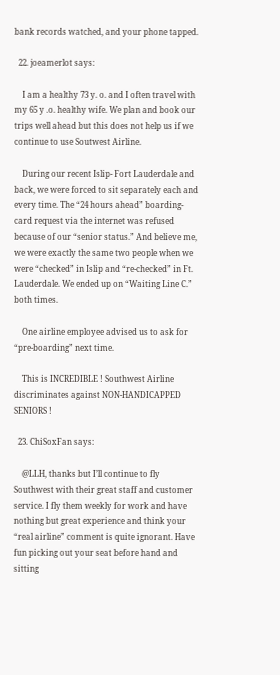bank records watched, and your phone tapped.

  22. joeamerlot says:

    I am a healthy 73 y. o. and I often travel with my 65 y .o. healthy wife. We plan and book our trips well ahead but this does not help us if we continue to use Soutwest Airline.

    During our recent Islip- Fort Lauderdale and back, we were forced to sit separately each and every time. The “24 hours ahead” boarding-card request via the internet was refused because of our “senior status.” And believe me, we were exactly the same two people when we were “checked” in Islip and “re-checked” in Ft. Lauderdale. We ended up on “Waiting Line C.” both times.

    One airline employee advised us to ask for “pre-boarding” next time.

    This is INCREDIBLE ! Southwest Airline discriminates against NON-HANDICAPPED SENIORS !

  23. ChiSoxFan says:

    @LLH, thanks but I’ll continue to fly Southwest with their great staff and customer service. I fly them weekly for work and have nothing but great experience and think your “real airline” comment is quite ignorant. Have fun picking out your seat before hand and sitting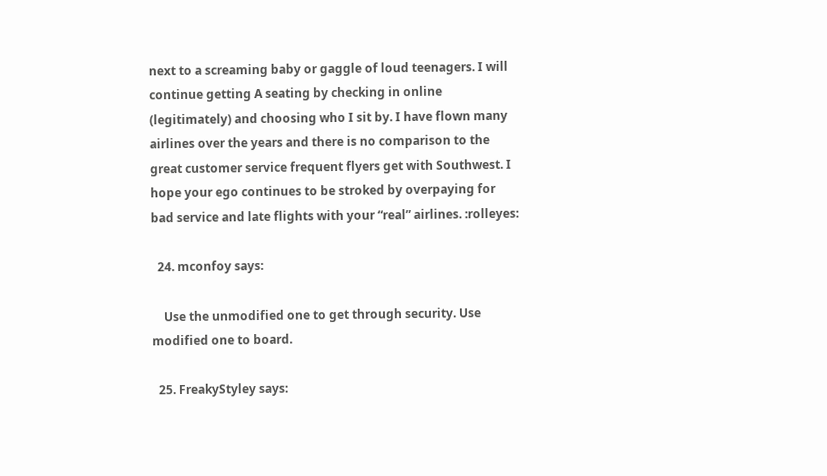next to a screaming baby or gaggle of loud teenagers. I will continue getting A seating by checking in online (legitimately) and choosing who I sit by. I have flown many airlines over the years and there is no comparison to the great customer service frequent flyers get with Southwest. I hope your ego continues to be stroked by overpaying for bad service and late flights with your “real” airlines. :rolleyes:

  24. mconfoy says:

    Use the unmodified one to get through security. Use modified one to board.

  25. FreakyStyley says: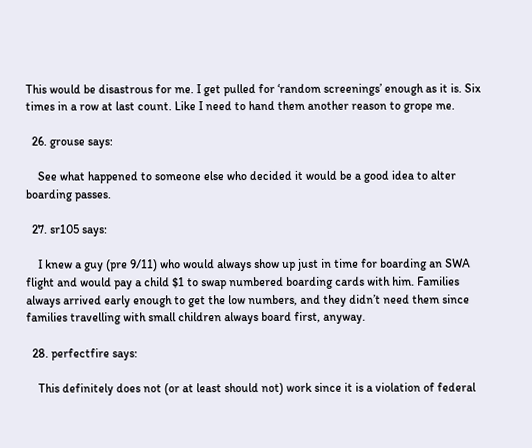This would be disastrous for me. I get pulled for ‘random screenings’ enough as it is. Six times in a row at last count. Like I need to hand them another reason to grope me.

  26. grouse says:

    See what happened to someone else who decided it would be a good idea to alter boarding passes.

  27. sr105 says:

    I knew a guy (pre 9/11) who would always show up just in time for boarding an SWA flight and would pay a child $1 to swap numbered boarding cards with him. Families always arrived early enough to get the low numbers, and they didn’t need them since families travelling with small children always board first, anyway.

  28. perfectfire says:

    This definitely does not (or at least should not) work since it is a violation of federal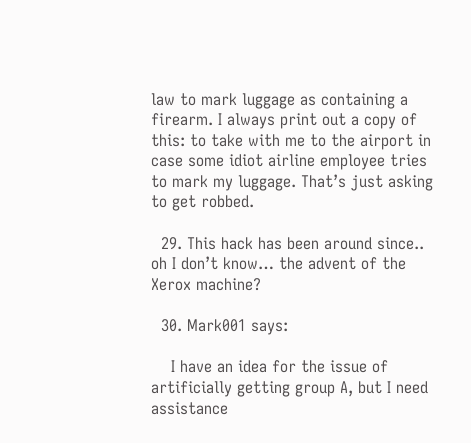law to mark luggage as containing a firearm. I always print out a copy of this: to take with me to the airport in case some idiot airline employee tries to mark my luggage. That’s just asking to get robbed.

  29. This hack has been around since.. oh I don’t know… the advent of the Xerox machine?

  30. Mark001 says:

    I have an idea for the issue of artificially getting group A, but I need assistance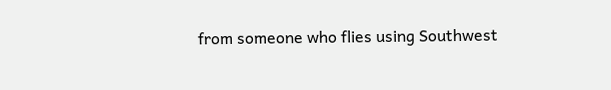from someone who flies using Southwest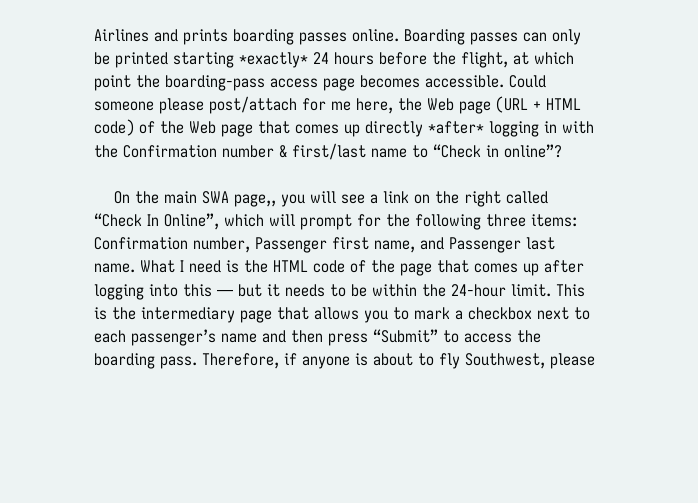Airlines and prints boarding passes online. Boarding passes can only be printed starting *exactly* 24 hours before the flight, at which point the boarding-pass access page becomes accessible. Could someone please post/attach for me here, the Web page (URL + HTML code) of the Web page that comes up directly *after* logging in with the Confirmation number & first/last name to “Check in online”?

    On the main SWA page,, you will see a link on the right called “Check In Online”, which will prompt for the following three items: Confirmation number, Passenger first name, and Passenger last name. What I need is the HTML code of the page that comes up after logging into this — but it needs to be within the 24-hour limit. This is the intermediary page that allows you to mark a checkbox next to each passenger’s name and then press “Submit” to access the boarding pass. Therefore, if anyone is about to fly Southwest, please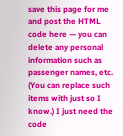save this page for me and post the HTML code here — you can delete any personal information such as passenger names, etc. (You can replace such items with just so I know.) I just need the code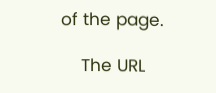of the page.

    The URL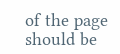of the page should be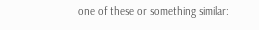one of these or something similar: